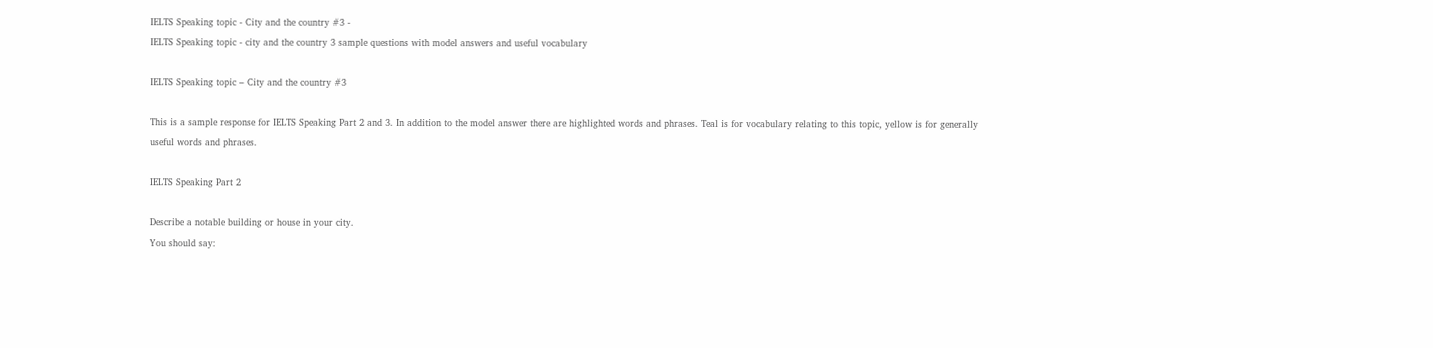IELTS Speaking topic - City and the country #3 -
IELTS Speaking topic - city and the country 3 sample questions with model answers and useful vocabulary

IELTS Speaking topic – City and the country #3

This is a sample response for IELTS Speaking Part 2 and 3. In addition to the model answer there are highlighted words and phrases. Teal is for vocabulary relating to this topic, yellow is for generally useful words and phrases.

IELTS Speaking Part 2

Describe a notable building or house in your city.
You should say: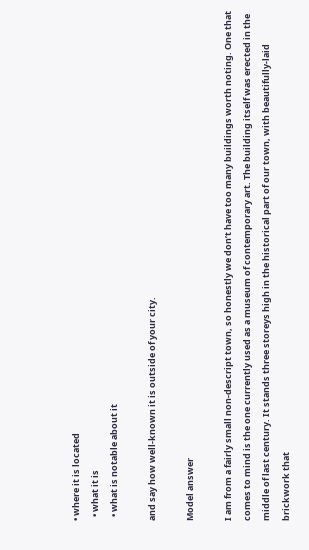• where it is located
  • what it is
  • what is notable about it

and say how well-known it is outside of your city.

Model answer

I am from a fairly small non-descript town, so honestly we don’t have too many buildings worth noting. One that comes to mind is the one currently used as a museum of contemporary art. The building itself was erected in the middle of last century. It stands three storeys high in the historical part of our town, with beautifully-laid brickwork that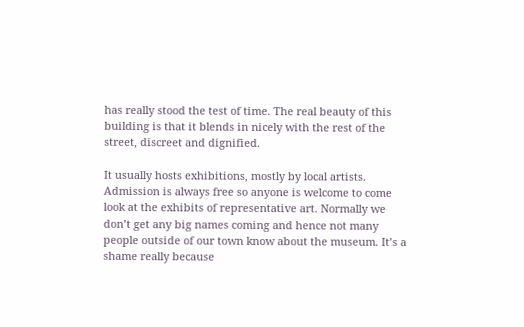has really stood the test of time. The real beauty of this building is that it blends in nicely with the rest of the street, discreet and dignified.

It usually hosts exhibitions, mostly by local artists. Admission is always free so anyone is welcome to come look at the exhibits of representative art. Normally we don’t get any big names coming and hence not many people outside of our town know about the museum. It’s a shame really because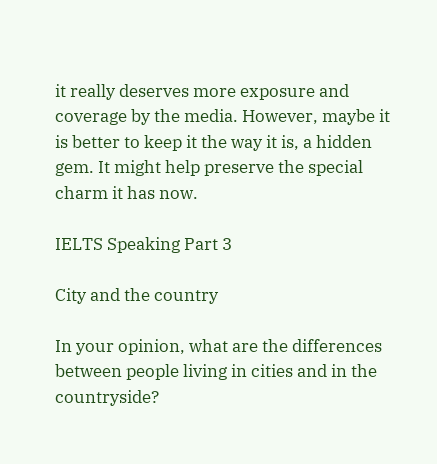it really deserves more exposure and coverage by the media. However, maybe it is better to keep it the way it is, a hidden gem. It might help preserve the special charm it has now.

IELTS Speaking Part 3

City and the country

In your opinion, what are the differences between people living in cities and in the countryside?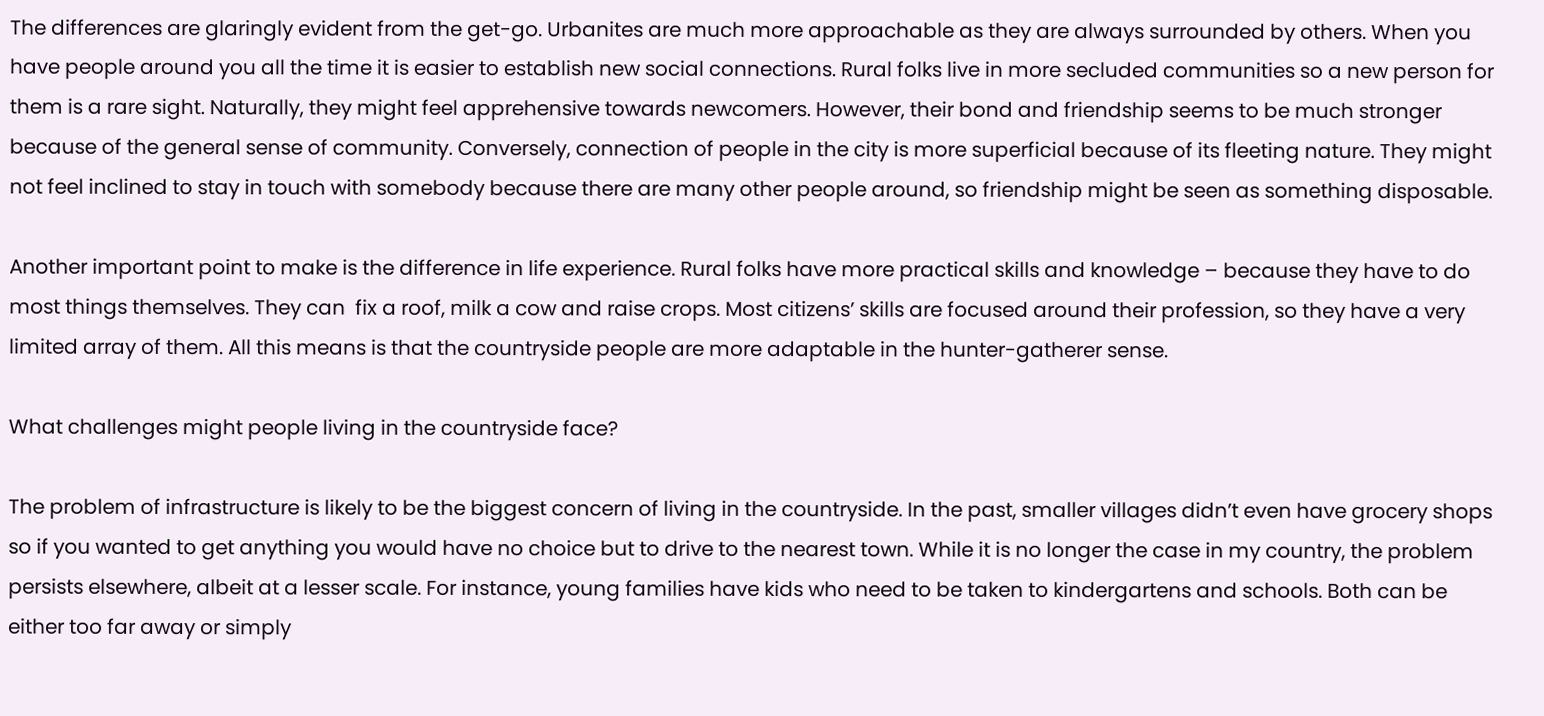The differences are glaringly evident from the get-go. Urbanites are much more approachable as they are always surrounded by others. When you have people around you all the time it is easier to establish new social connections. Rural folks live in more secluded communities so a new person for them is a rare sight. Naturally, they might feel apprehensive towards newcomers. However, their bond and friendship seems to be much stronger because of the general sense of community. Conversely, connection of people in the city is more superficial because of its fleeting nature. They might not feel inclined to stay in touch with somebody because there are many other people around, so friendship might be seen as something disposable.

Another important point to make is the difference in life experience. Rural folks have more practical skills and knowledge – because they have to do most things themselves. They can  fix a roof, milk a cow and raise crops. Most citizens’ skills are focused around their profession, so they have a very limited array of them. All this means is that the countryside people are more adaptable in the hunter-gatherer sense.

What challenges might people living in the countryside face?

The problem of infrastructure is likely to be the biggest concern of living in the countryside. In the past, smaller villages didn’t even have grocery shops so if you wanted to get anything you would have no choice but to drive to the nearest town. While it is no longer the case in my country, the problem persists elsewhere, albeit at a lesser scale. For instance, young families have kids who need to be taken to kindergartens and schools. Both can be either too far away or simply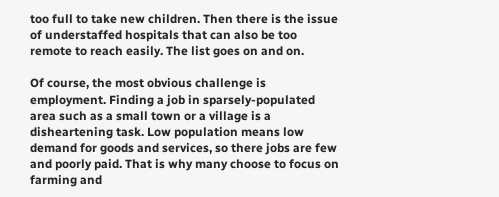too full to take new children. Then there is the issue of understaffed hospitals that can also be too remote to reach easily. The list goes on and on.

Of course, the most obvious challenge is employment. Finding a job in sparsely-populated area such as a small town or a village is a disheartening task. Low population means low demand for goods and services, so there jobs are few and poorly paid. That is why many choose to focus on farming and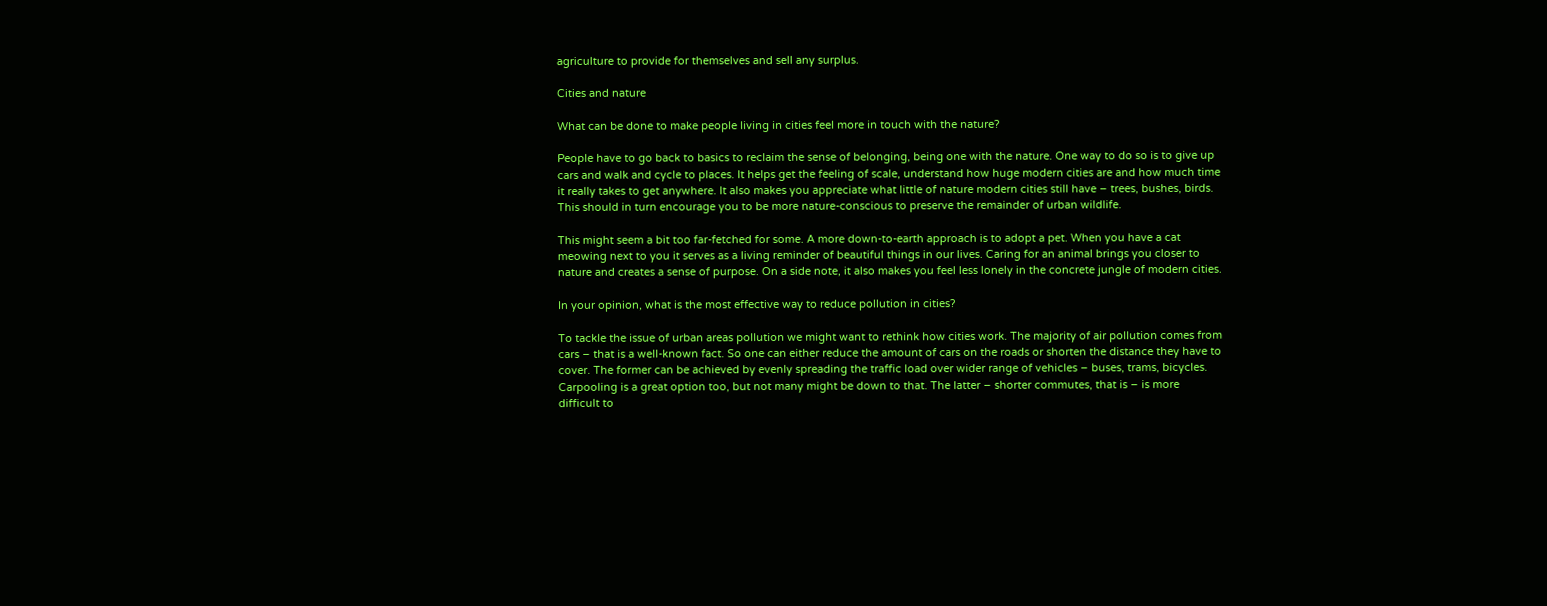agriculture to provide for themselves and sell any surplus.

Cities and nature

What can be done to make people living in cities feel more in touch with the nature?

People have to go back to basics to reclaim the sense of belonging, being one with the nature. One way to do so is to give up cars and walk and cycle to places. It helps get the feeling of scale, understand how huge modern cities are and how much time it really takes to get anywhere. It also makes you appreciate what little of nature modern cities still have – trees, bushes, birds. This should in turn encourage you to be more nature-conscious to preserve the remainder of urban wildlife.

This might seem a bit too far-fetched for some. A more down-to-earth approach is to adopt a pet. When you have a cat meowing next to you it serves as a living reminder of beautiful things in our lives. Caring for an animal brings you closer to nature and creates a sense of purpose. On a side note, it also makes you feel less lonely in the concrete jungle of modern cities.

In your opinion, what is the most effective way to reduce pollution in cities?

To tackle the issue of urban areas pollution we might want to rethink how cities work. The majority of air pollution comes from cars – that is a well-known fact. So one can either reduce the amount of cars on the roads or shorten the distance they have to cover. The former can be achieved by evenly spreading the traffic load over wider range of vehicles – buses, trams, bicycles. Carpooling is a great option too, but not many might be down to that. The latter – shorter commutes, that is – is more difficult to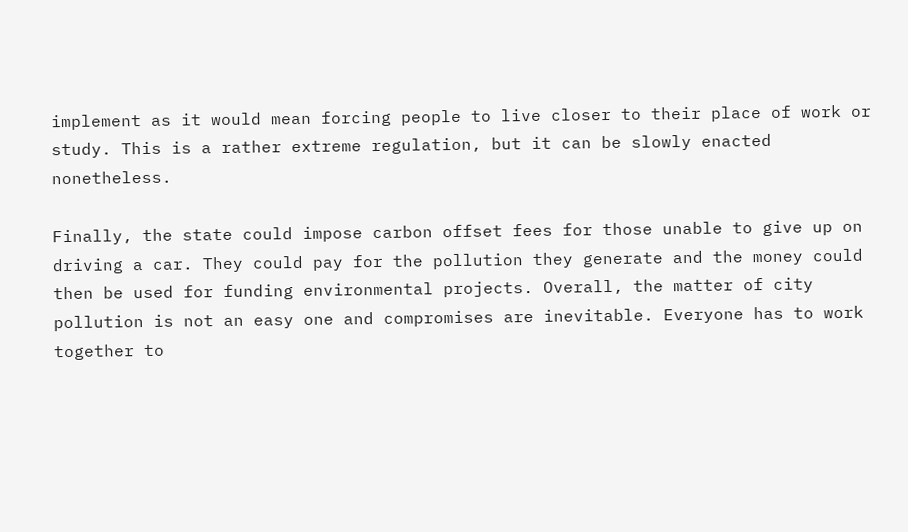implement as it would mean forcing people to live closer to their place of work or study. This is a rather extreme regulation, but it can be slowly enacted nonetheless.

Finally, the state could impose carbon offset fees for those unable to give up on driving a car. They could pay for the pollution they generate and the money could then be used for funding environmental projects. Overall, the matter of city pollution is not an easy one and compromises are inevitable. Everyone has to work together to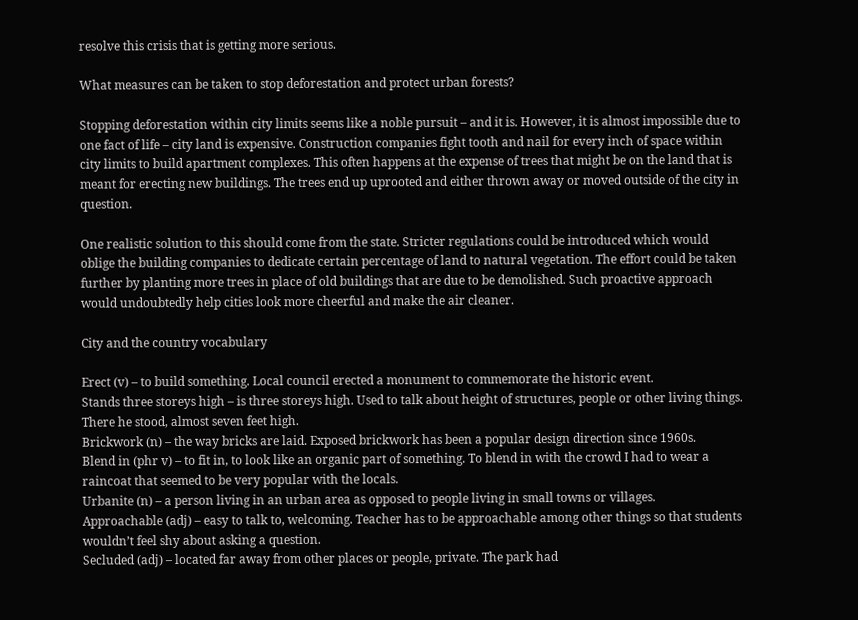resolve this crisis that is getting more serious.

What measures can be taken to stop deforestation and protect urban forests?

Stopping deforestation within city limits seems like a noble pursuit – and it is. However, it is almost impossible due to one fact of life – city land is expensive. Construction companies fight tooth and nail for every inch of space within city limits to build apartment complexes. This often happens at the expense of trees that might be on the land that is meant for erecting new buildings. The trees end up uprooted and either thrown away or moved outside of the city in question.

One realistic solution to this should come from the state. Stricter regulations could be introduced which would oblige the building companies to dedicate certain percentage of land to natural vegetation. The effort could be taken further by planting more trees in place of old buildings that are due to be demolished. Such proactive approach would undoubtedly help cities look more cheerful and make the air cleaner.

City and the country vocabulary

Erect (v) – to build something. Local council erected a monument to commemorate the historic event.
Stands three storeys high – is three storeys high. Used to talk about height of structures, people or other living things. There he stood, almost seven feet high.
Brickwork (n) – the way bricks are laid. Exposed brickwork has been a popular design direction since 1960s.
Blend in (phr v) – to fit in, to look like an organic part of something. To blend in with the crowd I had to wear a raincoat that seemed to be very popular with the locals.
Urbanite (n) – a person living in an urban area as opposed to people living in small towns or villages.
Approachable (adj) – easy to talk to, welcoming. Teacher has to be approachable among other things so that students wouldn’t feel shy about asking a question.
Secluded (adj) – located far away from other places or people, private. The park had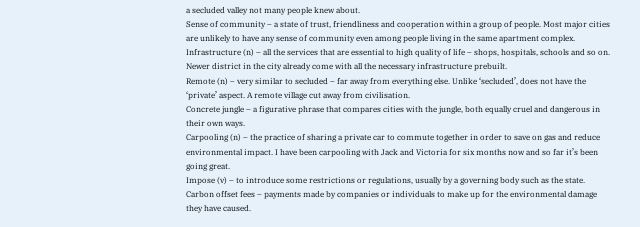a secluded valley not many people knew about.
Sense of community – a state of trust, friendliness and cooperation within a group of people. Most major cities are unlikely to have any sense of community even among people living in the same apartment complex.
Infrastructure (n) – all the services that are essential to high quality of life – shops, hospitals, schools and so on. Newer district in the city already come with all the necessary infrastructure prebuilt.
Remote (n) – very similar to secluded – far away from everything else. Unlike ‘secluded’, does not have the ‘private’ aspect. A remote village cut away from civilisation.
Concrete jungle – a figurative phrase that compares cities with the jungle, both equally cruel and dangerous in their own ways.
Carpooling (n) – the practice of sharing a private car to commute together in order to save on gas and reduce environmental impact. I have been carpooling with Jack and Victoria for six months now and so far it’s been going great.
Impose (v) – to introduce some restrictions or regulations, usually by a governing body such as the state.
Carbon offset fees – payments made by companies or individuals to make up for the environmental damage they have caused.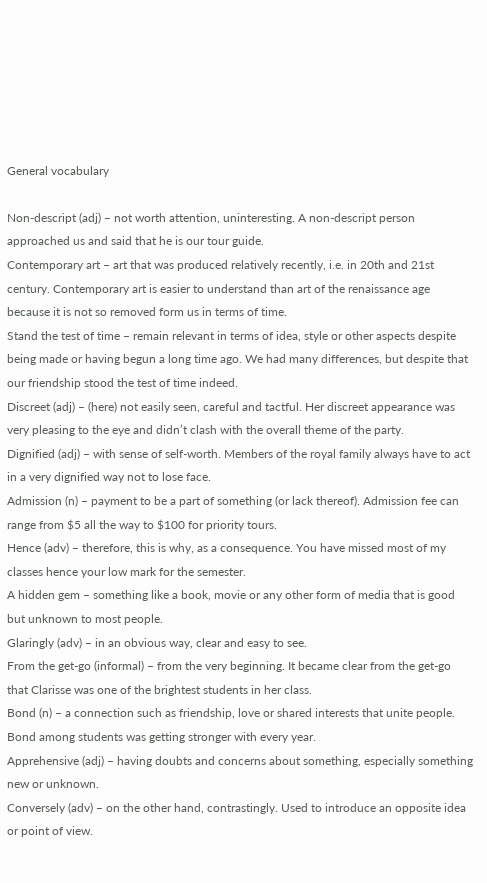General vocabulary

Non-descript (adj) – not worth attention, uninteresting. A non-descript person approached us and said that he is our tour guide.
Contemporary art – art that was produced relatively recently, i.e. in 20th and 21st century. Contemporary art is easier to understand than art of the renaissance age because it is not so removed form us in terms of time.
Stand the test of time – remain relevant in terms of idea, style or other aspects despite being made or having begun a long time ago. We had many differences, but despite that our friendship stood the test of time indeed.
Discreet (adj) – (here) not easily seen, careful and tactful. Her discreet appearance was very pleasing to the eye and didn’t clash with the overall theme of the party.
Dignified (adj) – with sense of self-worth. Members of the royal family always have to act in a very dignified way not to lose face.
Admission (n) – payment to be a part of something (or lack thereof). Admission fee can range from $5 all the way to $100 for priority tours.
Hence (adv) – therefore, this is why, as a consequence. You have missed most of my classes hence your low mark for the semester.
A hidden gem – something like a book, movie or any other form of media that is good but unknown to most people.
Glaringly (adv) – in an obvious way, clear and easy to see.
From the get-go (informal) – from the very beginning. It became clear from the get-go that Clarisse was one of the brightest students in her class.
Bond (n) – a connection such as friendship, love or shared interests that unite people. Bond among students was getting stronger with every year.
Apprehensive (adj) – having doubts and concerns about something, especially something new or unknown.
Conversely (adv) – on the other hand, contrastingly. Used to introduce an opposite idea or point of view.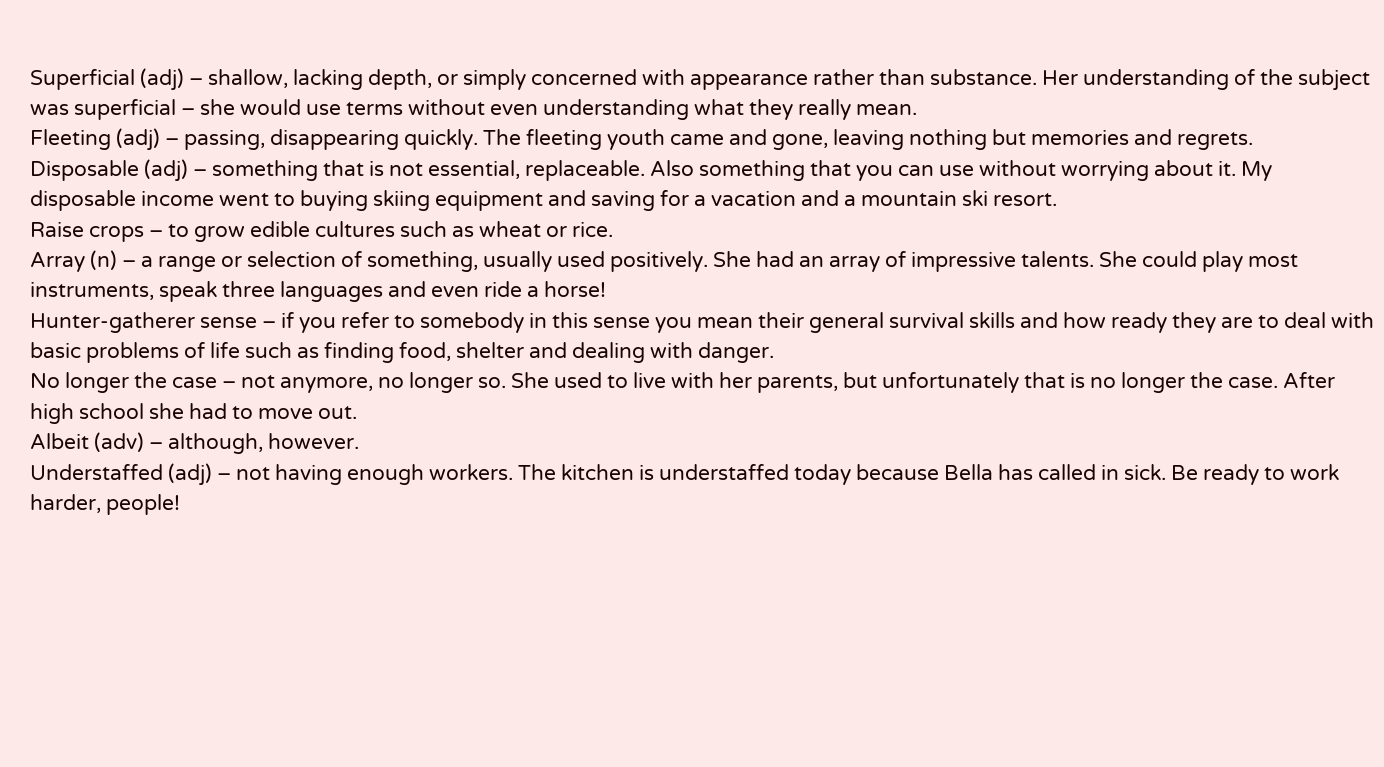Superficial (adj) – shallow, lacking depth, or simply concerned with appearance rather than substance. Her understanding of the subject was superficial – she would use terms without even understanding what they really mean.
Fleeting (adj) – passing, disappearing quickly. The fleeting youth came and gone, leaving nothing but memories and regrets.
Disposable (adj) – something that is not essential, replaceable. Also something that you can use without worrying about it. My disposable income went to buying skiing equipment and saving for a vacation and a mountain ski resort.
Raise crops – to grow edible cultures such as wheat or rice.
Array (n) – a range or selection of something, usually used positively. She had an array of impressive talents. She could play most instruments, speak three languages and even ride a horse!
Hunter-gatherer sense – if you refer to somebody in this sense you mean their general survival skills and how ready they are to deal with basic problems of life such as finding food, shelter and dealing with danger.
No longer the case – not anymore, no longer so. She used to live with her parents, but unfortunately that is no longer the case. After high school she had to move out.
Albeit (adv) – although, however.
Understaffed (adj) – not having enough workers. The kitchen is understaffed today because Bella has called in sick. Be ready to work harder, people!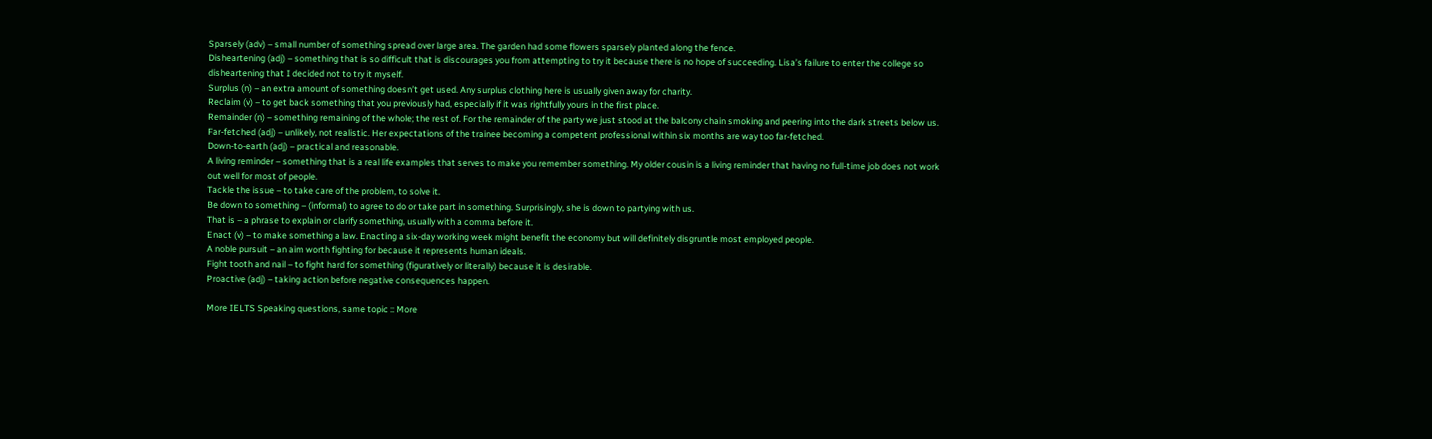Sparsely (adv) – small number of something spread over large area. The garden had some flowers sparsely planted along the fence.
Disheartening (adj) – something that is so difficult that is discourages you from attempting to try it because there is no hope of succeeding. Lisa’s failure to enter the college so disheartening that I decided not to try it myself.
Surplus (n) – an extra amount of something doesn’t get used. Any surplus clothing here is usually given away for charity.
Reclaim (v) – to get back something that you previously had, especially if it was rightfully yours in the first place.
Remainder (n) – something remaining of the whole; the rest of. For the remainder of the party we just stood at the balcony chain smoking and peering into the dark streets below us.
Far-fetched (adj) – unlikely, not realistic. Her expectations of the trainee becoming a competent professional within six months are way too far-fetched.
Down-to-earth (adj) – practical and reasonable.
A living reminder – something that is a real life examples that serves to make you remember something. My older cousin is a living reminder that having no full-time job does not work out well for most of people.
Tackle the issue – to take care of the problem, to solve it.
Be down to something – (informal) to agree to do or take part in something. Surprisingly, she is down to partying with us.
That is – a phrase to explain or clarify something, usually with a comma before it.
Enact (v) – to make something a law. Enacting a six-day working week might benefit the economy but will definitely disgruntle most employed people.
A noble pursuit – an aim worth fighting for because it represents human ideals.
Fight tooth and nail – to fight hard for something (figuratively or literally) because it is desirable.
Proactive (adj) – taking action before negative consequences happen.

More IELTS Speaking questions, same topic :: More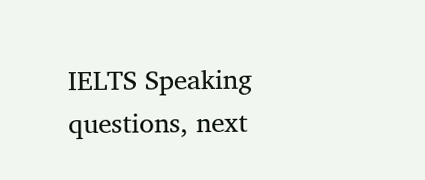IELTS Speaking questions, next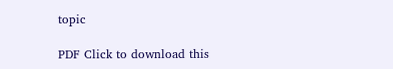topic

PDF Click to download this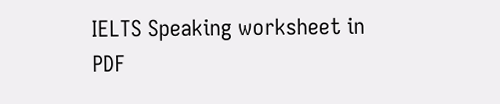IELTS Speaking worksheet in PDF